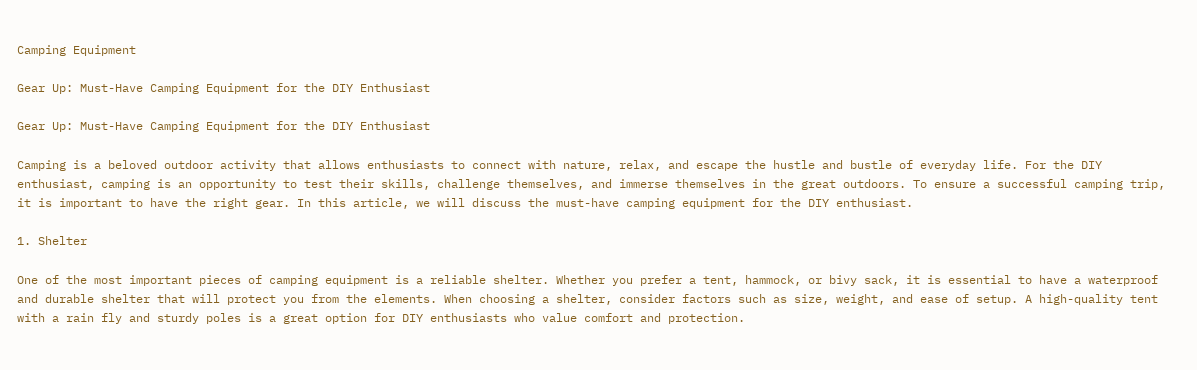Camping Equipment

Gear Up: Must-Have Camping Equipment for the DIY Enthusiast

Gear Up: Must-Have Camping Equipment for the DIY Enthusiast

Camping is a beloved outdoor activity that allows enthusiasts to connect with nature, relax, and escape the hustle and bustle of everyday life. For the DIY enthusiast, camping is an opportunity to test their skills, challenge themselves, and immerse themselves in the great outdoors. To ensure a successful camping trip, it is important to have the right gear. In this article, we will discuss the must-have camping equipment for the DIY enthusiast.

1. Shelter

One of the most important pieces of camping equipment is a reliable shelter. Whether you prefer a tent, hammock, or bivy sack, it is essential to have a waterproof and durable shelter that will protect you from the elements. When choosing a shelter, consider factors such as size, weight, and ease of setup. A high-quality tent with a rain fly and sturdy poles is a great option for DIY enthusiasts who value comfort and protection.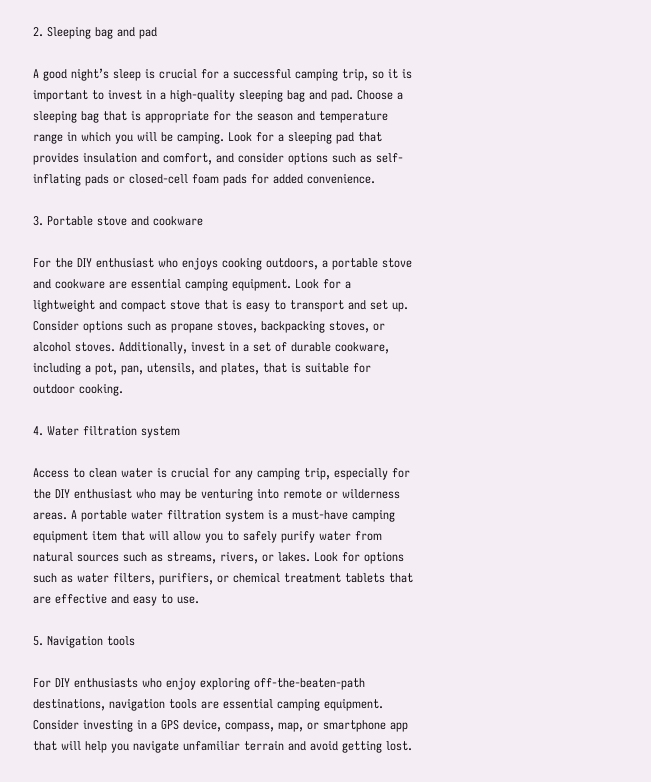2. Sleeping bag and pad

A good night’s sleep is crucial for a successful camping trip, so it is important to invest in a high-quality sleeping bag and pad. Choose a sleeping bag that is appropriate for the season and temperature range in which you will be camping. Look for a sleeping pad that provides insulation and comfort, and consider options such as self-inflating pads or closed-cell foam pads for added convenience.

3. Portable stove and cookware

For the DIY enthusiast who enjoys cooking outdoors, a portable stove and cookware are essential camping equipment. Look for a lightweight and compact stove that is easy to transport and set up. Consider options such as propane stoves, backpacking stoves, or alcohol stoves. Additionally, invest in a set of durable cookware, including a pot, pan, utensils, and plates, that is suitable for outdoor cooking.

4. Water filtration system

Access to clean water is crucial for any camping trip, especially for the DIY enthusiast who may be venturing into remote or wilderness areas. A portable water filtration system is a must-have camping equipment item that will allow you to safely purify water from natural sources such as streams, rivers, or lakes. Look for options such as water filters, purifiers, or chemical treatment tablets that are effective and easy to use.

5. Navigation tools

For DIY enthusiasts who enjoy exploring off-the-beaten-path destinations, navigation tools are essential camping equipment. Consider investing in a GPS device, compass, map, or smartphone app that will help you navigate unfamiliar terrain and avoid getting lost.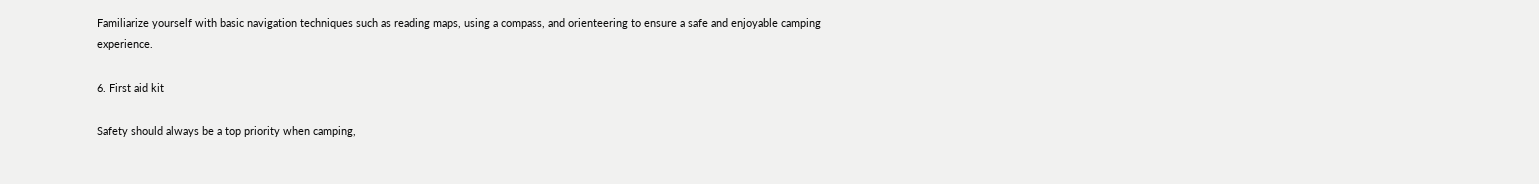Familiarize yourself with basic navigation techniques such as reading maps, using a compass, and orienteering to ensure a safe and enjoyable camping experience.

6. First aid kit

Safety should always be a top priority when camping,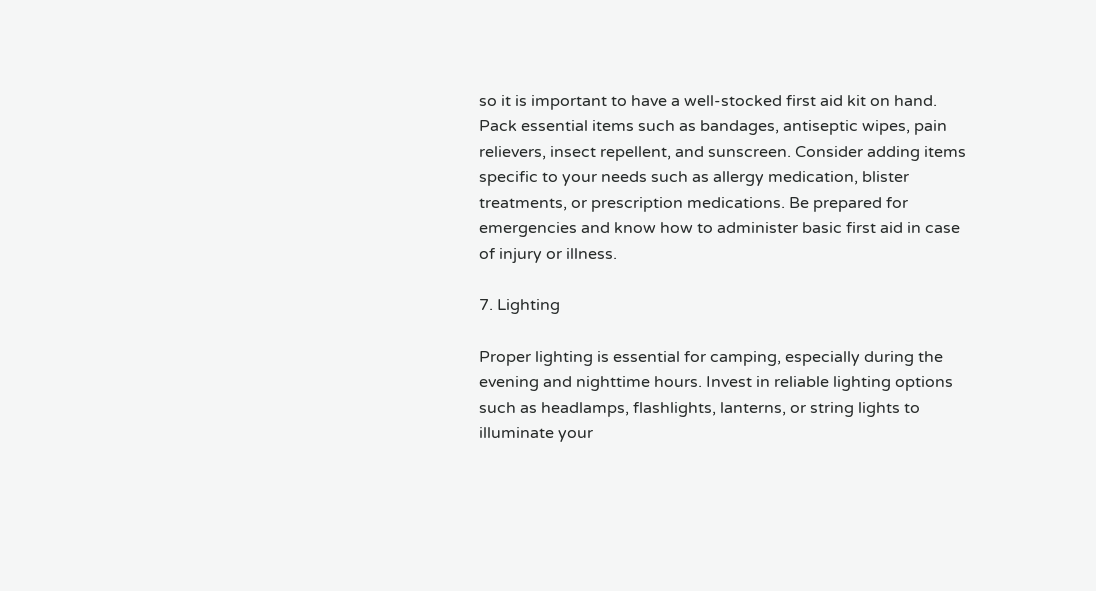so it is important to have a well-stocked first aid kit on hand. Pack essential items such as bandages, antiseptic wipes, pain relievers, insect repellent, and sunscreen. Consider adding items specific to your needs such as allergy medication, blister treatments, or prescription medications. Be prepared for emergencies and know how to administer basic first aid in case of injury or illness.

7. Lighting

Proper lighting is essential for camping, especially during the evening and nighttime hours. Invest in reliable lighting options such as headlamps, flashlights, lanterns, or string lights to illuminate your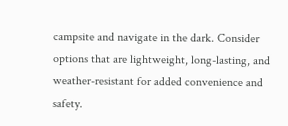campsite and navigate in the dark. Consider options that are lightweight, long-lasting, and weather-resistant for added convenience and safety.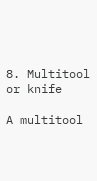8. Multitool or knife

A multitool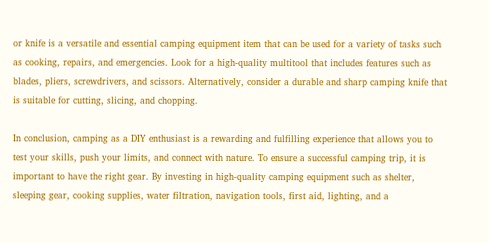or knife is a versatile and essential camping equipment item that can be used for a variety of tasks such as cooking, repairs, and emergencies. Look for a high-quality multitool that includes features such as blades, pliers, screwdrivers, and scissors. Alternatively, consider a durable and sharp camping knife that is suitable for cutting, slicing, and chopping.

In conclusion, camping as a DIY enthusiast is a rewarding and fulfilling experience that allows you to test your skills, push your limits, and connect with nature. To ensure a successful camping trip, it is important to have the right gear. By investing in high-quality camping equipment such as shelter, sleeping gear, cooking supplies, water filtration, navigation tools, first aid, lighting, and a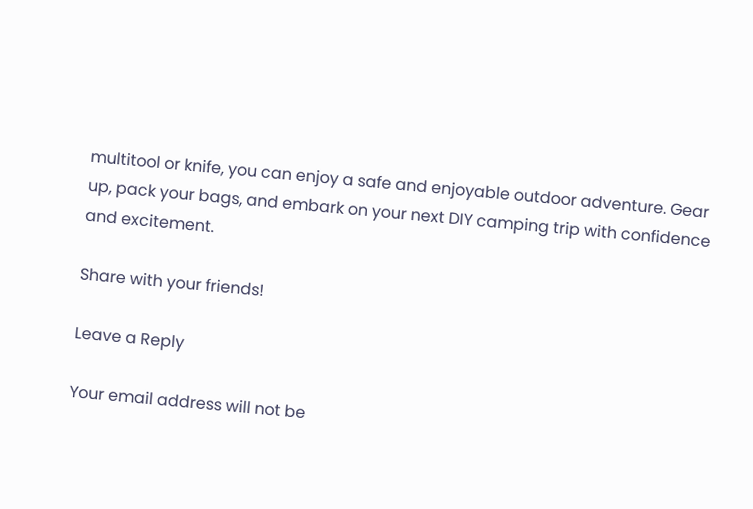multitool or knife, you can enjoy a safe and enjoyable outdoor adventure. Gear up, pack your bags, and embark on your next DIY camping trip with confidence and excitement.

Share with your friends!

Leave a Reply

Your email address will not be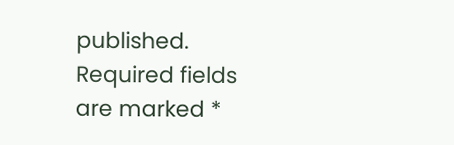published. Required fields are marked *